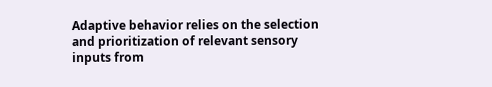Adaptive behavior relies on the selection and prioritization of relevant sensory inputs from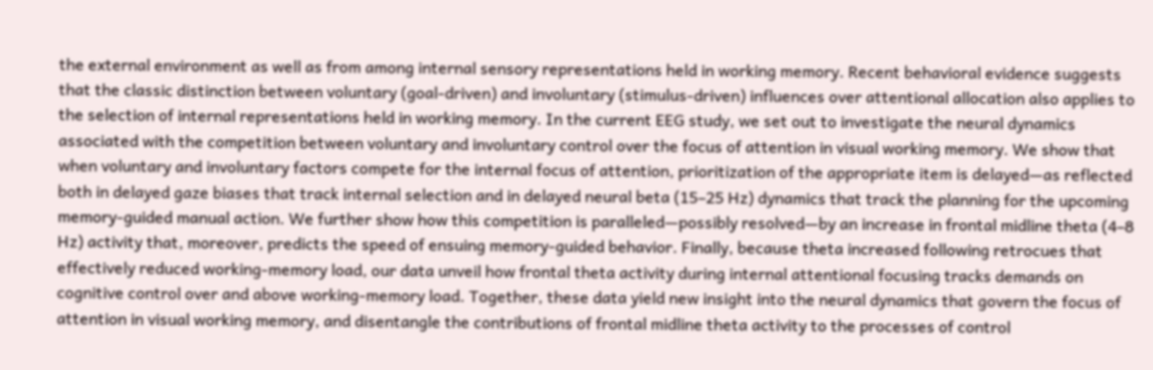the external environment as well as from among internal sensory representations held in working memory. Recent behavioral evidence suggests that the classic distinction between voluntary (goal-driven) and involuntary (stimulus-driven) influences over attentional allocation also applies to the selection of internal representations held in working memory. In the current EEG study, we set out to investigate the neural dynamics associated with the competition between voluntary and involuntary control over the focus of attention in visual working memory. We show that when voluntary and involuntary factors compete for the internal focus of attention, prioritization of the appropriate item is delayed—as reflected both in delayed gaze biases that track internal selection and in delayed neural beta (15–25 Hz) dynamics that track the planning for the upcoming memory-guided manual action. We further show how this competition is paralleled—possibly resolved—by an increase in frontal midline theta (4–8 Hz) activity that, moreover, predicts the speed of ensuing memory-guided behavior. Finally, because theta increased following retrocues that effectively reduced working-memory load, our data unveil how frontal theta activity during internal attentional focusing tracks demands on cognitive control over and above working-memory load. Together, these data yield new insight into the neural dynamics that govern the focus of attention in visual working memory, and disentangle the contributions of frontal midline theta activity to the processes of control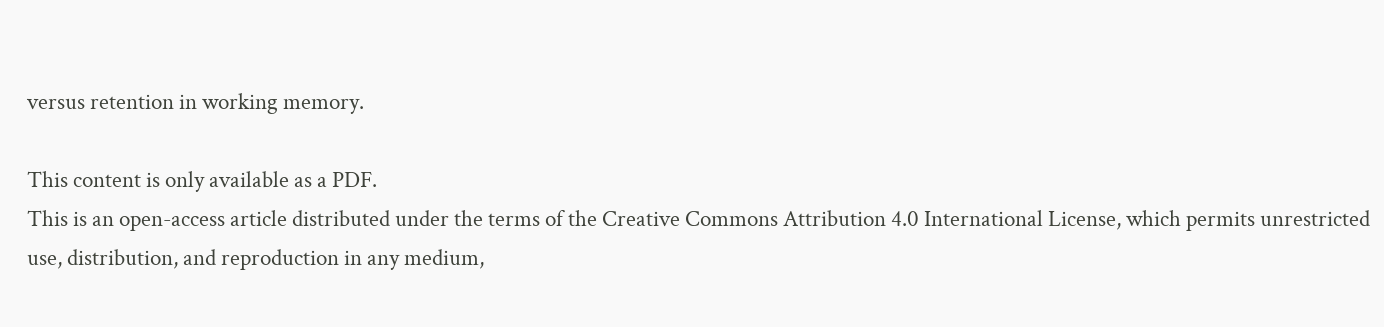versus retention in working memory.

This content is only available as a PDF.
This is an open-access article distributed under the terms of the Creative Commons Attribution 4.0 International License, which permits unrestricted use, distribution, and reproduction in any medium,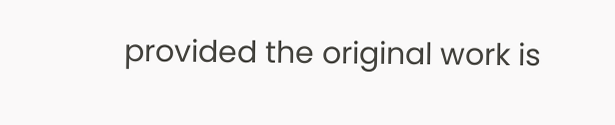provided the original work is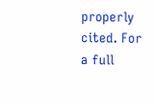properly cited. For a full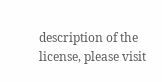description of the license, please visit